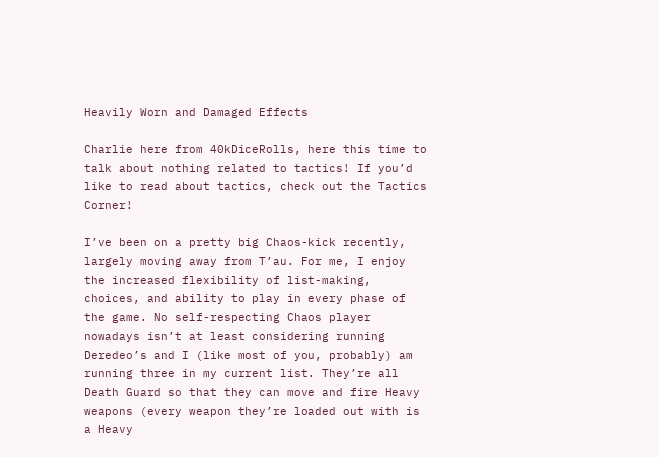Heavily Worn and Damaged Effects

Charlie here from 40kDiceRolls, here this time to talk about nothing related to tactics! If you’d like to read about tactics, check out the Tactics Corner!

I’ve been on a pretty big Chaos-kick recently, largely moving away from T’au. For me, I enjoy the increased flexibility of list-making, choices, and ability to play in every phase of the game. No self-respecting Chaos player nowadays isn’t at least considering running Deredeo’s and I (like most of you, probably) am running three in my current list. They’re all Death Guard so that they can move and fire Heavy weapons (every weapon they’re loaded out with is a Heavy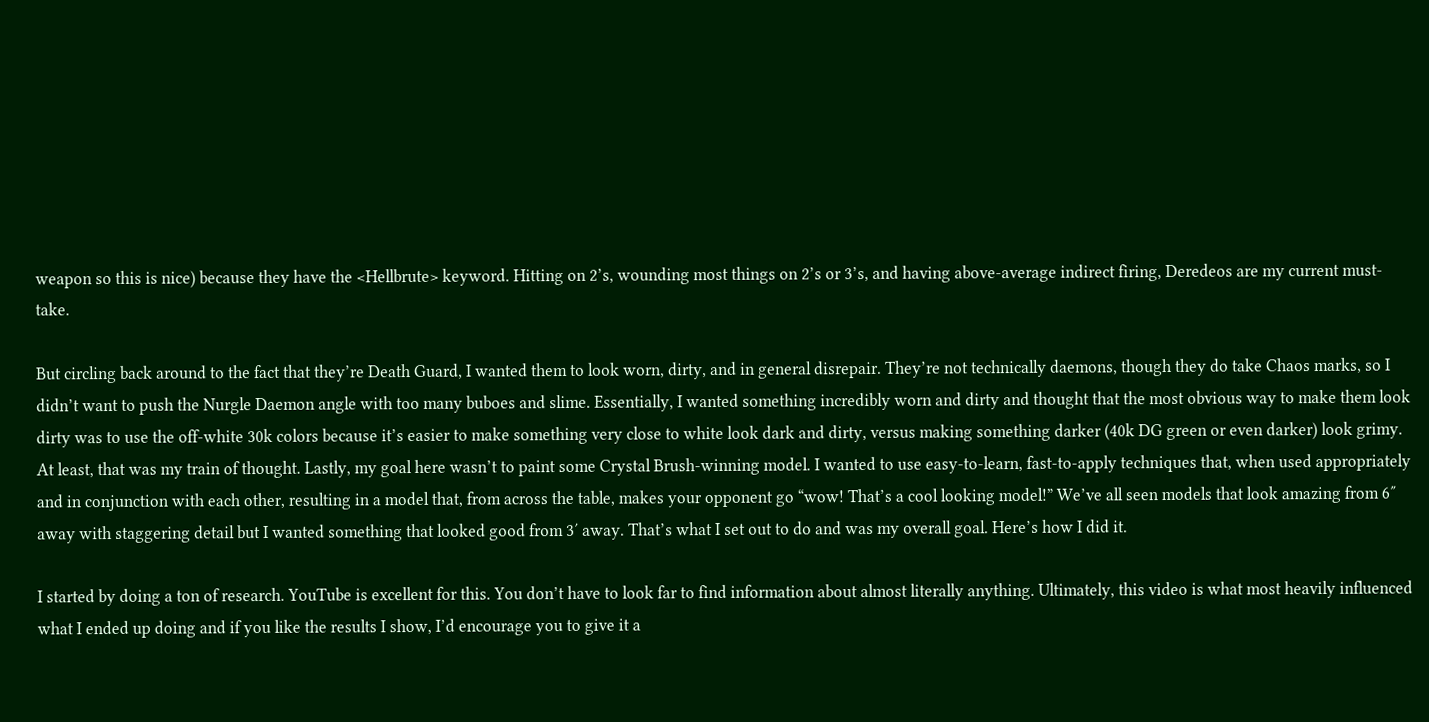weapon so this is nice) because they have the <Hellbrute> keyword. Hitting on 2’s, wounding most things on 2’s or 3’s, and having above-average indirect firing, Deredeos are my current must-take.

But circling back around to the fact that they’re Death Guard, I wanted them to look worn, dirty, and in general disrepair. They’re not technically daemons, though they do take Chaos marks, so I didn’t want to push the Nurgle Daemon angle with too many buboes and slime. Essentially, I wanted something incredibly worn and dirty and thought that the most obvious way to make them look dirty was to use the off-white 30k colors because it’s easier to make something very close to white look dark and dirty, versus making something darker (40k DG green or even darker) look grimy. At least, that was my train of thought. Lastly, my goal here wasn’t to paint some Crystal Brush-winning model. I wanted to use easy-to-learn, fast-to-apply techniques that, when used appropriately and in conjunction with each other, resulting in a model that, from across the table, makes your opponent go “wow! That’s a cool looking model!” We’ve all seen models that look amazing from 6″ away with staggering detail but I wanted something that looked good from 3′ away. That’s what I set out to do and was my overall goal. Here’s how I did it.

I started by doing a ton of research. YouTube is excellent for this. You don’t have to look far to find information about almost literally anything. Ultimately, this video is what most heavily influenced what I ended up doing and if you like the results I show, I’d encourage you to give it a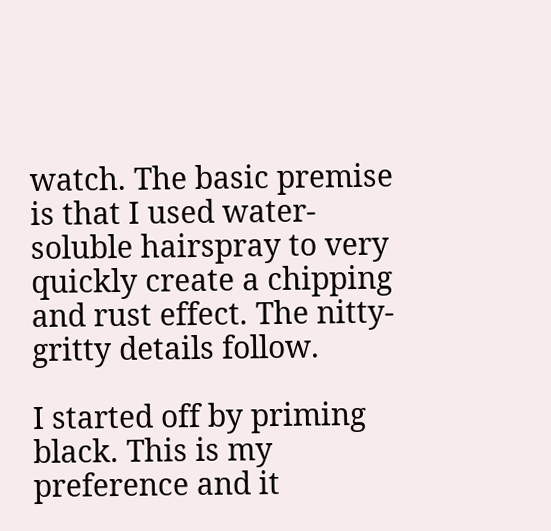watch. The basic premise is that I used water-soluble hairspray to very quickly create a chipping and rust effect. The nitty-gritty details follow.

I started off by priming black. This is my preference and it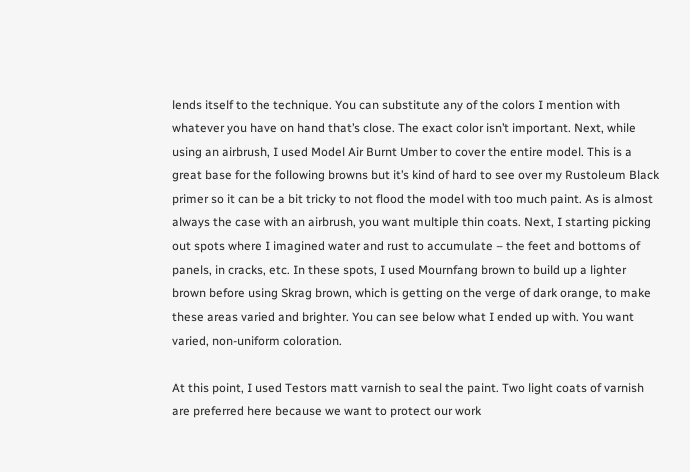lends itself to the technique. You can substitute any of the colors I mention with whatever you have on hand that’s close. The exact color isn’t important. Next, while using an airbrush, I used Model Air Burnt Umber to cover the entire model. This is a great base for the following browns but it’s kind of hard to see over my Rustoleum Black primer so it can be a bit tricky to not flood the model with too much paint. As is almost always the case with an airbrush, you want multiple thin coats. Next, I starting picking out spots where I imagined water and rust to accumulate – the feet and bottoms of panels, in cracks, etc. In these spots, I used Mournfang brown to build up a lighter brown before using Skrag brown, which is getting on the verge of dark orange, to make these areas varied and brighter. You can see below what I ended up with. You want varied, non-uniform coloration.

At this point, I used Testors matt varnish to seal the paint. Two light coats of varnish are preferred here because we want to protect our work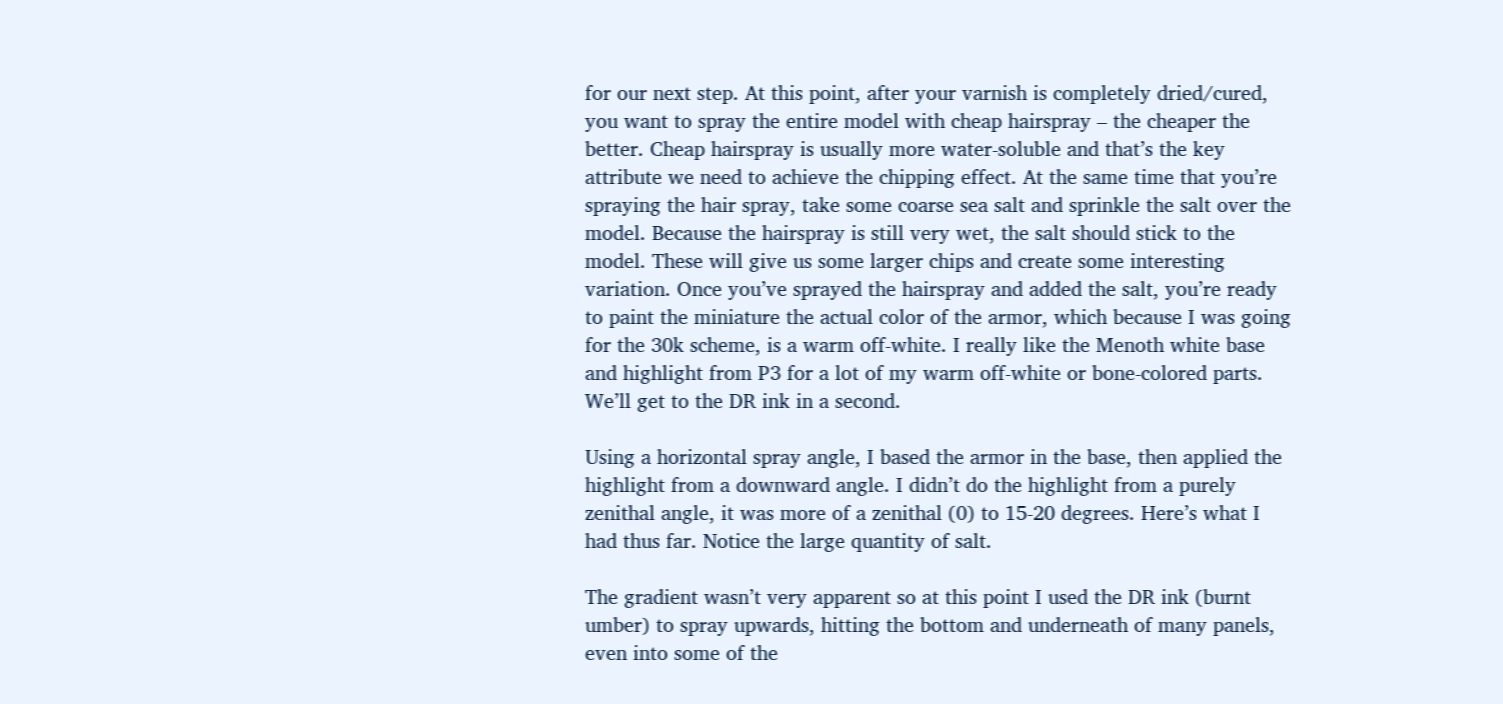for our next step. At this point, after your varnish is completely dried/cured, you want to spray the entire model with cheap hairspray – the cheaper the better. Cheap hairspray is usually more water-soluble and that’s the key attribute we need to achieve the chipping effect. At the same time that you’re spraying the hair spray, take some coarse sea salt and sprinkle the salt over the model. Because the hairspray is still very wet, the salt should stick to the model. These will give us some larger chips and create some interesting variation. Once you’ve sprayed the hairspray and added the salt, you’re ready to paint the miniature the actual color of the armor, which because I was going for the 30k scheme, is a warm off-white. I really like the Menoth white base and highlight from P3 for a lot of my warm off-white or bone-colored parts. We’ll get to the DR ink in a second.

Using a horizontal spray angle, I based the armor in the base, then applied the highlight from a downward angle. I didn’t do the highlight from a purely zenithal angle, it was more of a zenithal (0) to 15-20 degrees. Here’s what I had thus far. Notice the large quantity of salt.

The gradient wasn’t very apparent so at this point I used the DR ink (burnt umber) to spray upwards, hitting the bottom and underneath of many panels, even into some of the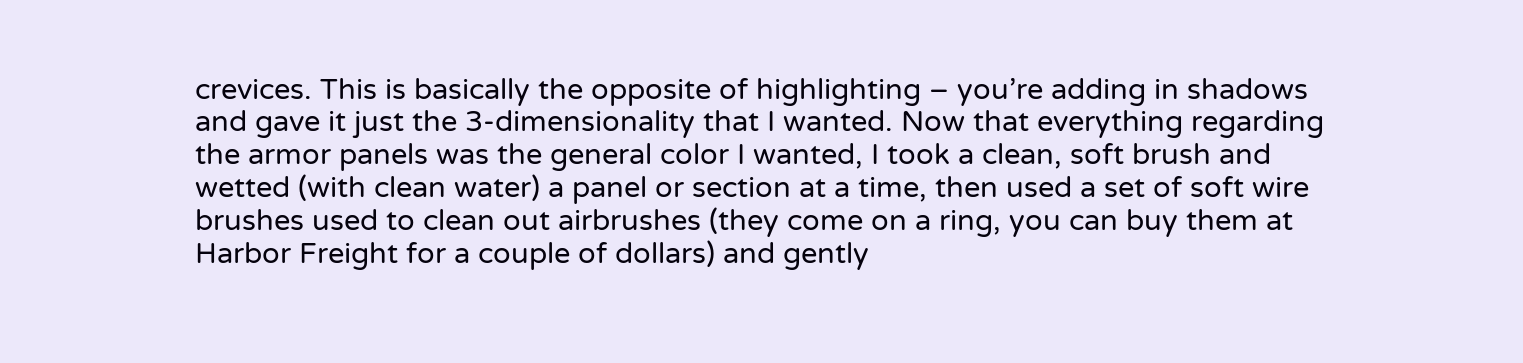crevices. This is basically the opposite of highlighting – you’re adding in shadows and gave it just the 3-dimensionality that I wanted. Now that everything regarding the armor panels was the general color I wanted, I took a clean, soft brush and wetted (with clean water) a panel or section at a time, then used a set of soft wire brushes used to clean out airbrushes (they come on a ring, you can buy them at Harbor Freight for a couple of dollars) and gently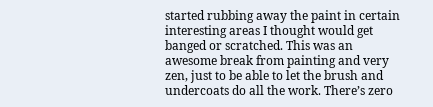started rubbing away the paint in certain interesting areas I thought would get banged or scratched. This was an awesome break from painting and very zen, just to be able to let the brush and undercoats do all the work. There’s zero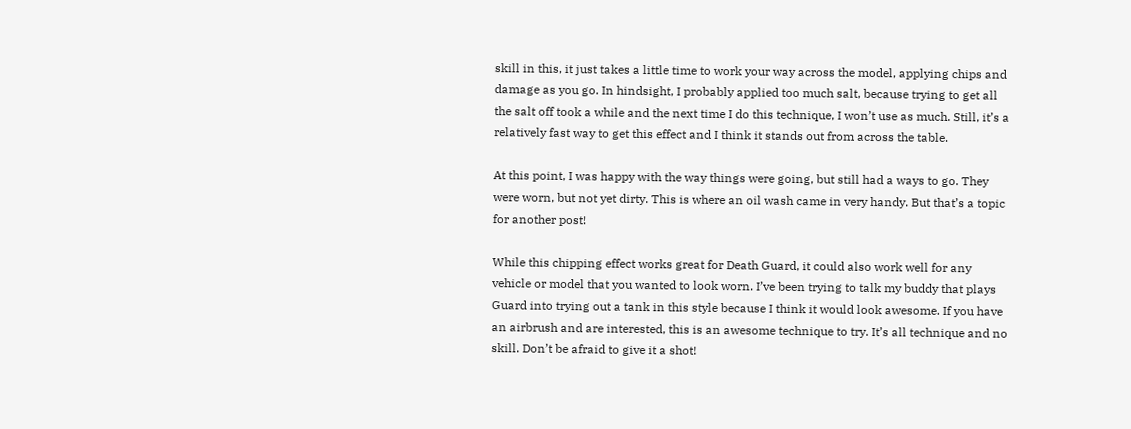skill in this, it just takes a little time to work your way across the model, applying chips and damage as you go. In hindsight, I probably applied too much salt, because trying to get all the salt off took a while and the next time I do this technique, I won’t use as much. Still, it’s a relatively fast way to get this effect and I think it stands out from across the table.

At this point, I was happy with the way things were going, but still had a ways to go. They were worn, but not yet dirty. This is where an oil wash came in very handy. But that’s a topic for another post!

While this chipping effect works great for Death Guard, it could also work well for any vehicle or model that you wanted to look worn. I’ve been trying to talk my buddy that plays Guard into trying out a tank in this style because I think it would look awesome. If you have an airbrush and are interested, this is an awesome technique to try. It’s all technique and no skill. Don’t be afraid to give it a shot!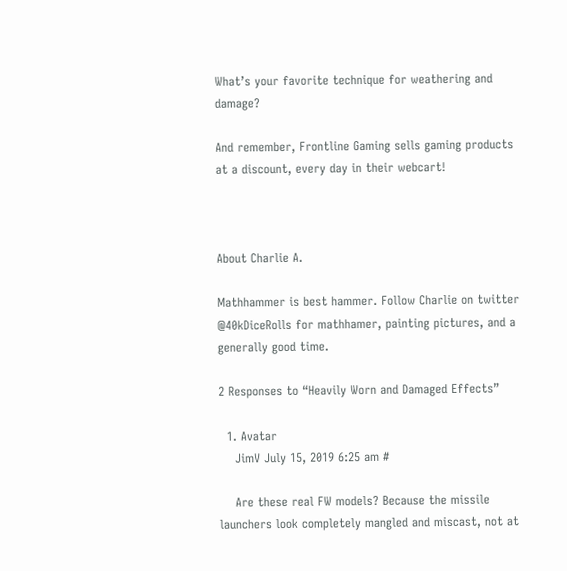What’s your favorite technique for weathering and damage?

And remember, Frontline Gaming sells gaming products at a discount, every day in their webcart!



About Charlie A.

Mathhammer is best hammer. Follow Charlie on twitter @40kDiceRolls for mathhamer, painting pictures, and a generally good time.

2 Responses to “Heavily Worn and Damaged Effects”

  1. Avatar
    JimV July 15, 2019 6:25 am #

    Are these real FW models? Because the missile launchers look completely mangled and miscast, not at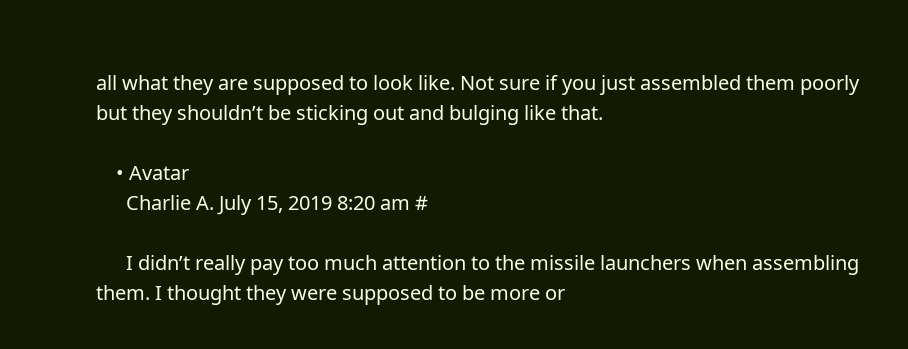all what they are supposed to look like. Not sure if you just assembled them poorly but they shouldn’t be sticking out and bulging like that.

    • Avatar
      Charlie A. July 15, 2019 8:20 am #

      I didn’t really pay too much attention to the missile launchers when assembling them. I thought they were supposed to be more or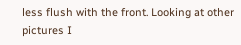less flush with the front. Looking at other pictures I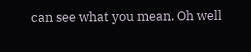can see what you mean. Oh well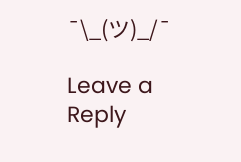¯\_(ツ)_/¯

Leave a Reply